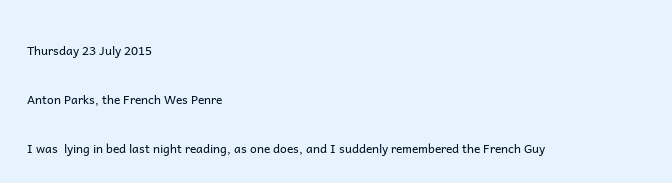Thursday 23 July 2015

Anton Parks, the French Wes Penre

I was  lying in bed last night reading, as one does, and I suddenly remembered the French Guy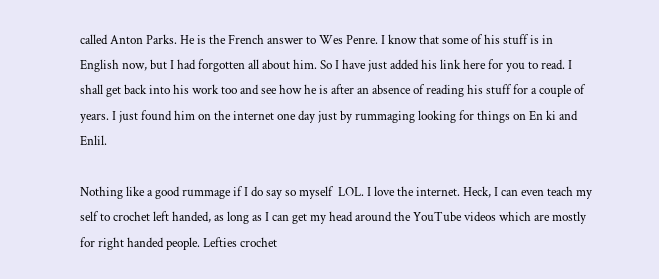called Anton Parks. He is the French answer to Wes Penre. I know that some of his stuff is in English now, but I had forgotten all about him. So I have just added his link here for you to read. I shall get back into his work too and see how he is after an absence of reading his stuff for a couple of years. I just found him on the internet one day just by rummaging looking for things on En ki and Enlil.

Nothing like a good rummage if I do say so myself  LOL. I love the internet. Heck, I can even teach my self to crochet left handed, as long as I can get my head around the YouTube videos which are mostly for right handed people. Lefties crochet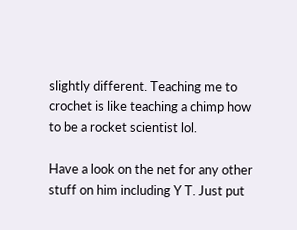slightly different. Teaching me to crochet is like teaching a chimp how to be a rocket scientist lol.

Have a look on the net for any other stuff on him including Y T. Just put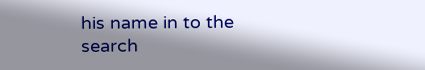his name in to the search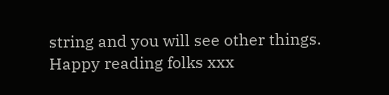string and you will see other things. Happy reading folks xxx